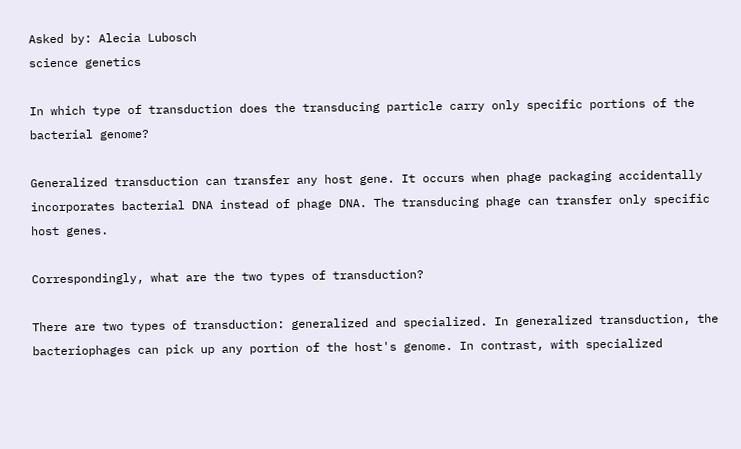Asked by: Alecia Lubosch
science genetics

In which type of transduction does the transducing particle carry only specific portions of the bacterial genome?

Generalized transduction can transfer any host gene. It occurs when phage packaging accidentally incorporates bacterial DNA instead of phage DNA. The transducing phage can transfer only specific host genes.

Correspondingly, what are the two types of transduction?

There are two types of transduction: generalized and specialized. In generalized transduction, the bacteriophages can pick up any portion of the host's genome. In contrast, with specialized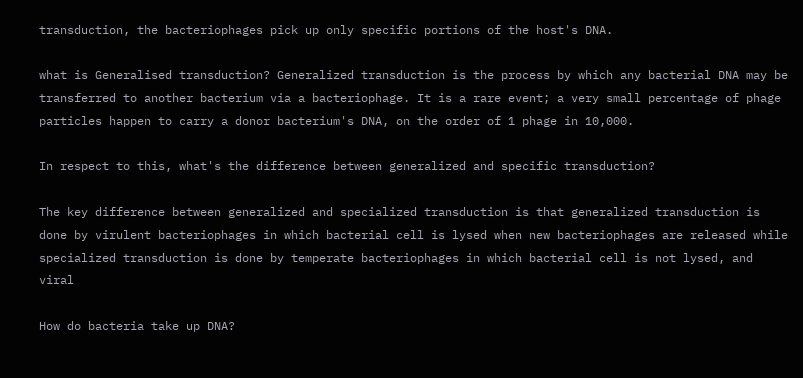transduction, the bacteriophages pick up only specific portions of the host's DNA.

what is Generalised transduction? Generalized transduction is the process by which any bacterial DNA may be transferred to another bacterium via a bacteriophage. It is a rare event; a very small percentage of phage particles happen to carry a donor bacterium's DNA, on the order of 1 phage in 10,000.

In respect to this, what's the difference between generalized and specific transduction?

The key difference between generalized and specialized transduction is that generalized transduction is done by virulent bacteriophages in which bacterial cell is lysed when new bacteriophages are released while specialized transduction is done by temperate bacteriophages in which bacterial cell is not lysed, and viral

How do bacteria take up DNA?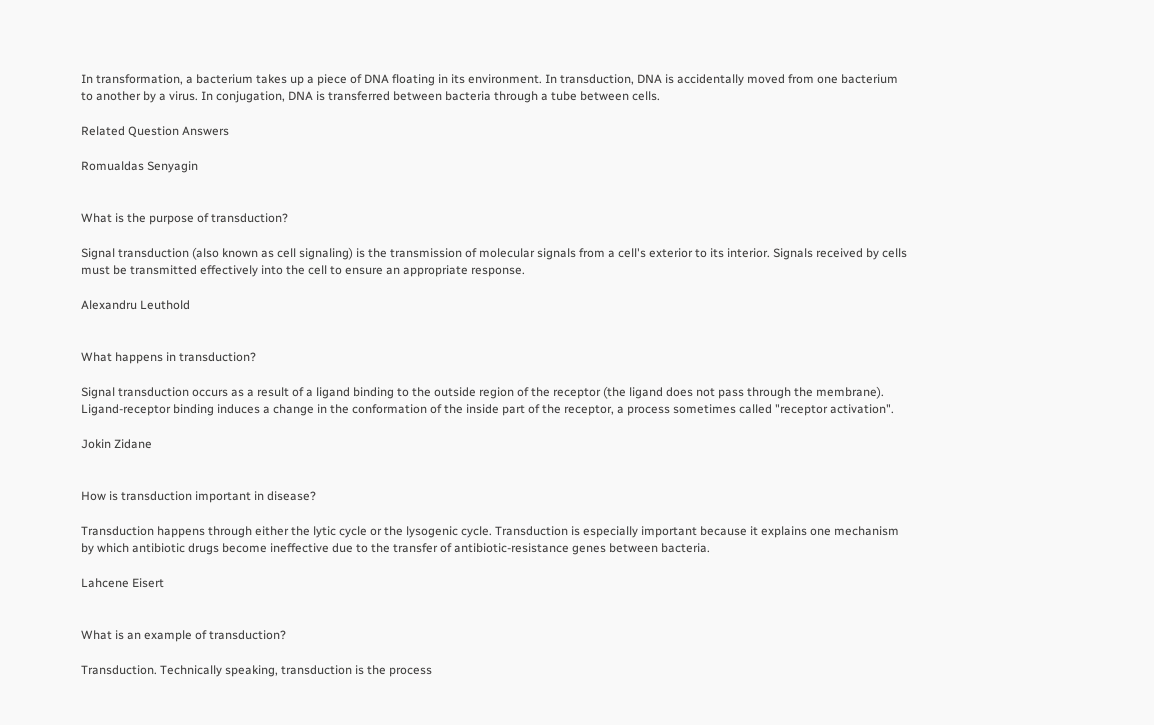In transformation, a bacterium takes up a piece of DNA floating in its environment. In transduction, DNA is accidentally moved from one bacterium to another by a virus. In conjugation, DNA is transferred between bacteria through a tube between cells.

Related Question Answers

Romualdas Senyagin


What is the purpose of transduction?

Signal transduction (also known as cell signaling) is the transmission of molecular signals from a cell's exterior to its interior. Signals received by cells must be transmitted effectively into the cell to ensure an appropriate response.

Alexandru Leuthold


What happens in transduction?

Signal transduction occurs as a result of a ligand binding to the outside region of the receptor (the ligand does not pass through the membrane). Ligand-receptor binding induces a change in the conformation of the inside part of the receptor, a process sometimes called "receptor activation".

Jokin Zidane


How is transduction important in disease?

Transduction happens through either the lytic cycle or the lysogenic cycle. Transduction is especially important because it explains one mechanism by which antibiotic drugs become ineffective due to the transfer of antibiotic-resistance genes between bacteria.

Lahcene Eisert


What is an example of transduction?

Transduction. Technically speaking, transduction is the process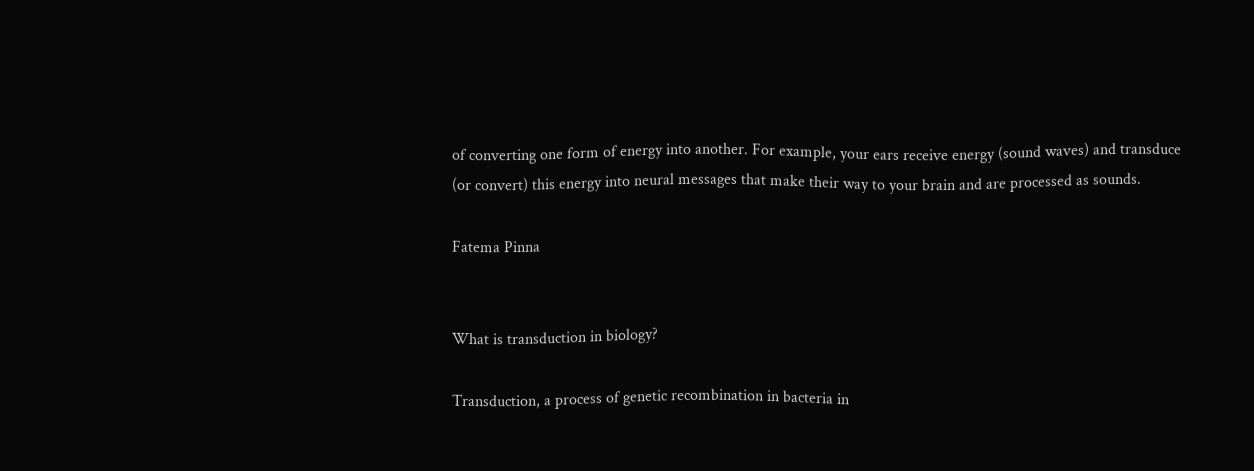of converting one form of energy into another. For example, your ears receive energy (sound waves) and transduce (or convert) this energy into neural messages that make their way to your brain and are processed as sounds.

Fatema Pinna


What is transduction in biology?

Transduction, a process of genetic recombination in bacteria in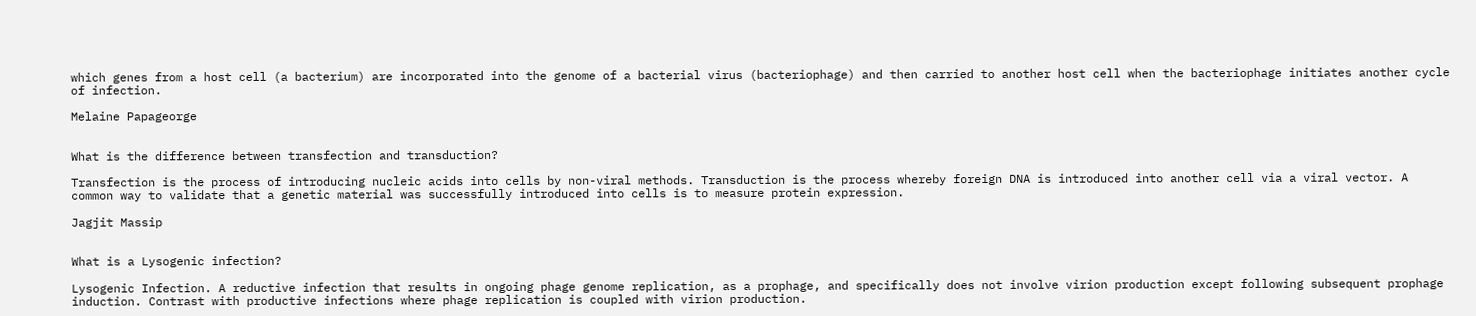which genes from a host cell (a bacterium) are incorporated into the genome of a bacterial virus (bacteriophage) and then carried to another host cell when the bacteriophage initiates another cycle of infection.

Melaine Papageorge


What is the difference between transfection and transduction?

Transfection is the process of introducing nucleic acids into cells by non-viral methods. Transduction is the process whereby foreign DNA is introduced into another cell via a viral vector. A common way to validate that a genetic material was successfully introduced into cells is to measure protein expression.

Jagjit Massip


What is a Lysogenic infection?

Lysogenic Infection. A reductive infection that results in ongoing phage genome replication, as a prophage, and specifically does not involve virion production except following subsequent prophage induction. Contrast with productive infections where phage replication is coupled with virion production.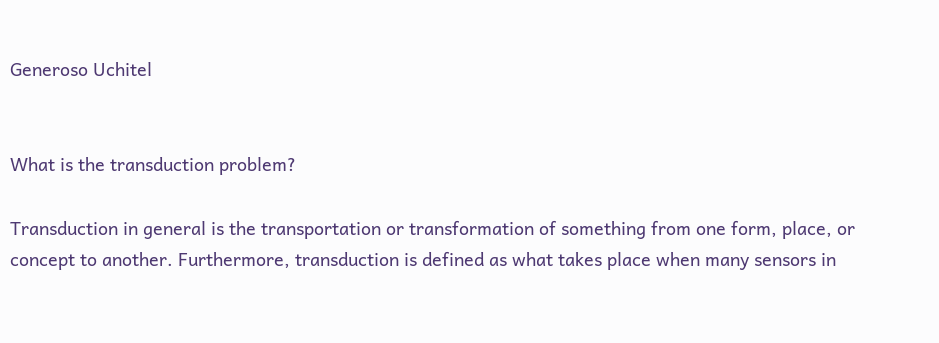Generoso Uchitel


What is the transduction problem?

Transduction in general is the transportation or transformation of something from one form, place, or concept to another. Furthermore, transduction is defined as what takes place when many sensors in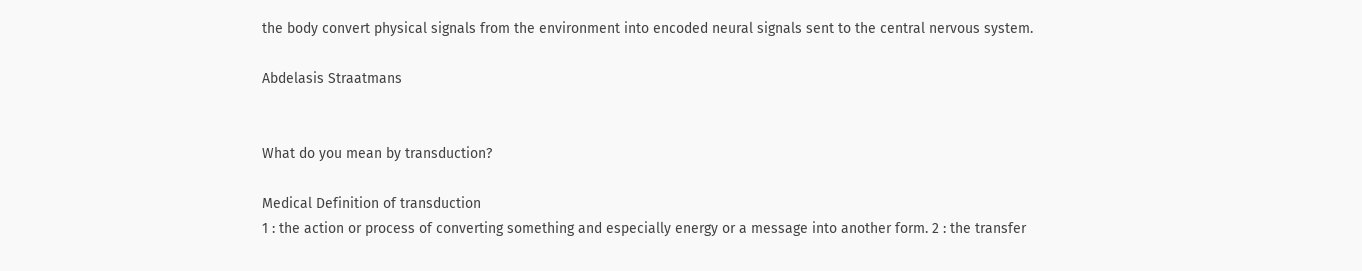the body convert physical signals from the environment into encoded neural signals sent to the central nervous system.

Abdelasis Straatmans


What do you mean by transduction?

Medical Definition of transduction
1 : the action or process of converting something and especially energy or a message into another form. 2 : the transfer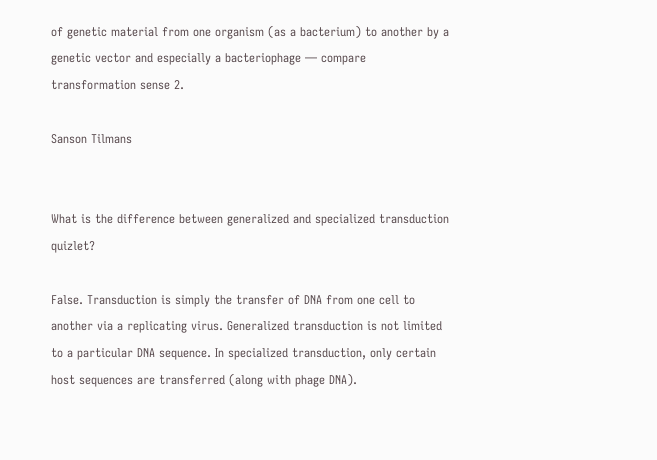of genetic material from one organism (as a bacterium) to another by a genetic vector and especially a bacteriophage — compare transformation sense 2.

Sanson Tilmans


What is the difference between generalized and specialized transduction quizlet?

False. Transduction is simply the transfer of DNA from one cell to another via a replicating virus. Generalized transduction is not limited to a particular DNA sequence. In specialized transduction, only certain host sequences are transferred (along with phage DNA).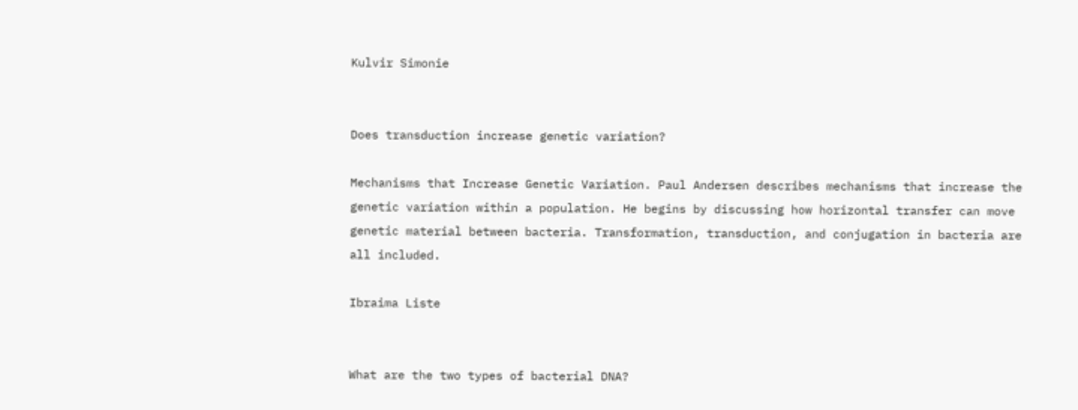Kulvir Simonie


Does transduction increase genetic variation?

Mechanisms that Increase Genetic Variation. Paul Andersen describes mechanisms that increase the genetic variation within a population. He begins by discussing how horizontal transfer can move genetic material between bacteria. Transformation, transduction, and conjugation in bacteria are all included.

Ibraima Liste


What are the two types of bacterial DNA?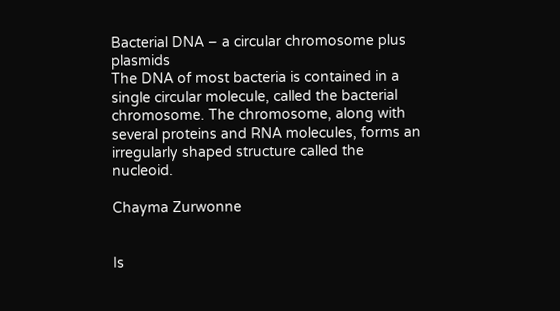Bacterial DNA – a circular chromosome plus plasmids
The DNA of most bacteria is contained in a single circular molecule, called the bacterial chromosome. The chromosome, along with several proteins and RNA molecules, forms an irregularly shaped structure called the nucleoid.

Chayma Zurwonne


Is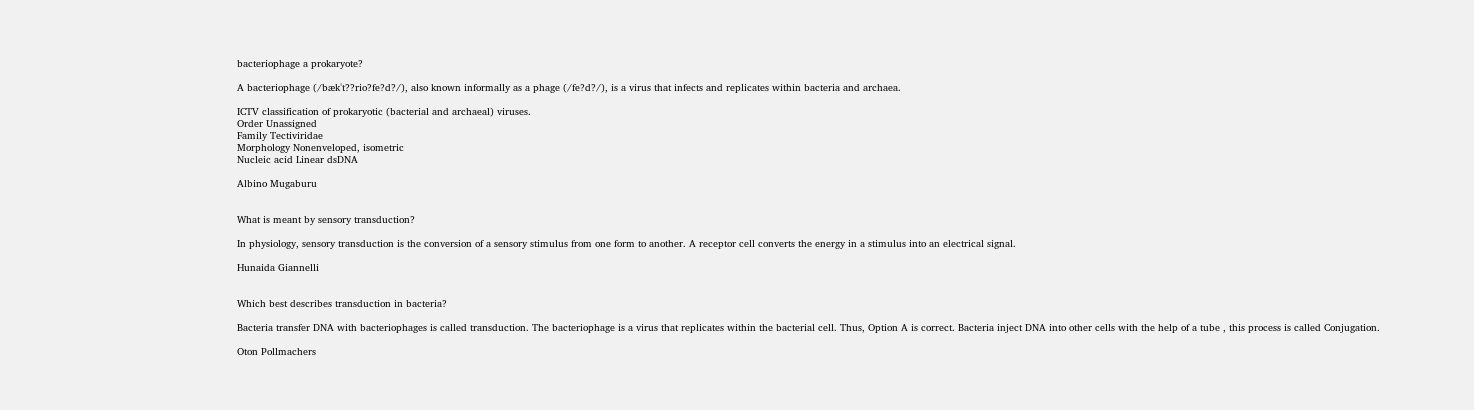bacteriophage a prokaryote?

A bacteriophage (/bækˈt??rio?fe?d?/), also known informally as a phage (/fe?d?/), is a virus that infects and replicates within bacteria and archaea.

ICTV classification of prokaryotic (bacterial and archaeal) viruses.
Order Unassigned
Family Tectiviridae
Morphology Nonenveloped, isometric
Nucleic acid Linear dsDNA

Albino Mugaburu


What is meant by sensory transduction?

In physiology, sensory transduction is the conversion of a sensory stimulus from one form to another. A receptor cell converts the energy in a stimulus into an electrical signal.

Hunaida Giannelli


Which best describes transduction in bacteria?

Bacteria transfer DNA with bacteriophages is called transduction. The bacteriophage is a virus that replicates within the bacterial cell. Thus, Option A is correct. Bacteria inject DNA into other cells with the help of a tube , this process is called Conjugation.

Oton Pollmachers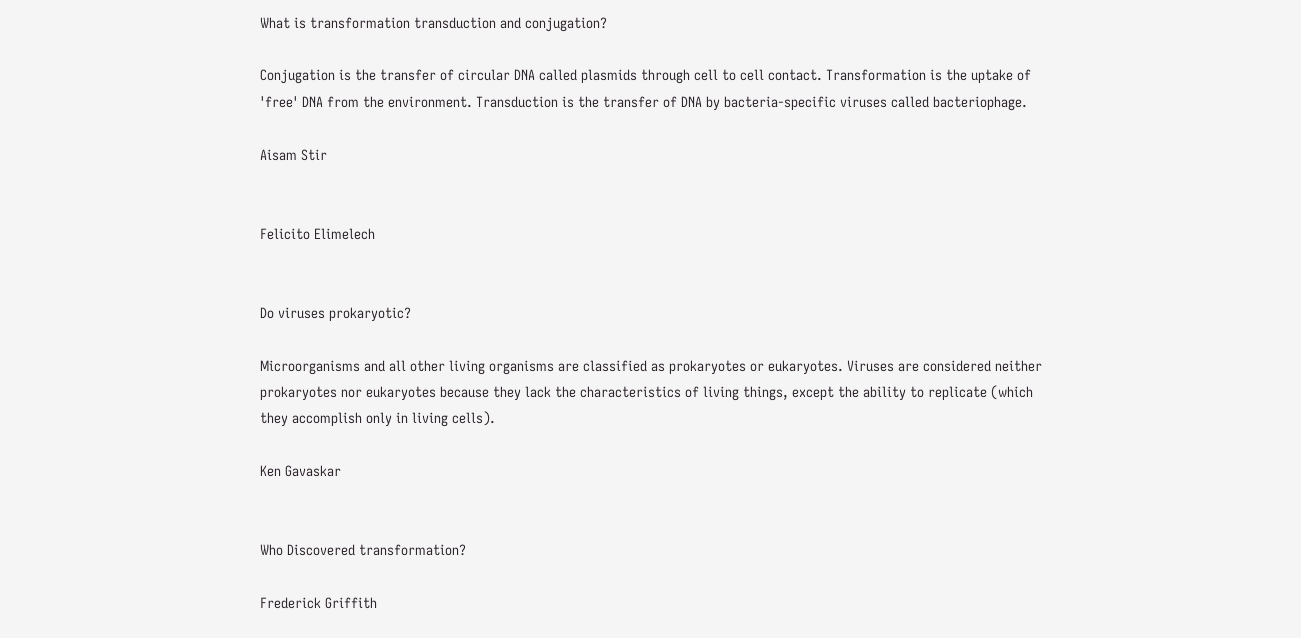What is transformation transduction and conjugation?

Conjugation is the transfer of circular DNA called plasmids through cell to cell contact. Transformation is the uptake of 'free' DNA from the environment. Transduction is the transfer of DNA by bacteria-specific viruses called bacteriophage.

Aisam Stir


Felicito Elimelech


Do viruses prokaryotic?

Microorganisms and all other living organisms are classified as prokaryotes or eukaryotes. Viruses are considered neither prokaryotes nor eukaryotes because they lack the characteristics of living things, except the ability to replicate (which they accomplish only in living cells).

Ken Gavaskar


Who Discovered transformation?

Frederick Griffith